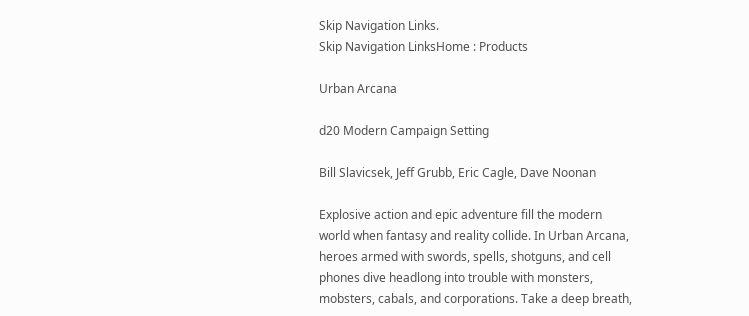Skip Navigation Links.
Skip Navigation LinksHome : Products

Urban Arcana

d20 Modern Campaign Setting

Bill Slavicsek, Jeff Grubb, Eric Cagle, Dave Noonan

Explosive action and epic adventure fill the modern world when fantasy and reality collide. In Urban Arcana, heroes armed with swords, spells, shotguns, and cell phones dive headlong into trouble with monsters, mobsters, cabals, and corporations. Take a deep breath,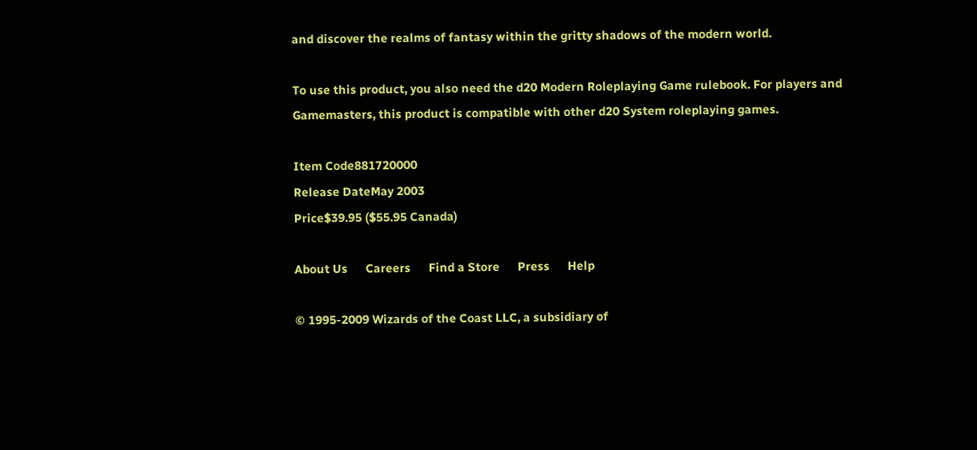and discover the realms of fantasy within the gritty shadows of the modern world.

To use this product, you also need the d20 Modern Roleplaying Game rulebook. For players and Gamemasters, this product is compatible with other d20 System roleplaying games.

Item Code881720000
Release DateMay 2003
Price$39.95 ($55.95 Canada)

About Us      Careers      Find a Store      Press      Help

© 1995-2009 Wizards of the Coast LLC, a subsidiary of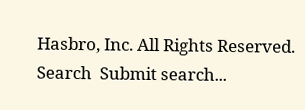Hasbro, Inc. All Rights Reserved.
Search  Submit search...